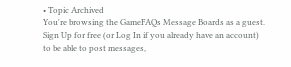• Topic Archived
You're browsing the GameFAQs Message Boards as a guest. Sign Up for free (or Log In if you already have an account) to be able to post messages,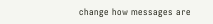change how messages are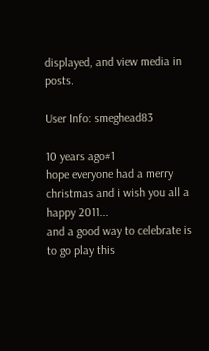displayed, and view media in posts.

User Info: smeghead83

10 years ago#1
hope everyone had a merry christmas and i wish you all a happy 2011...
and a good way to celebrate is to go play this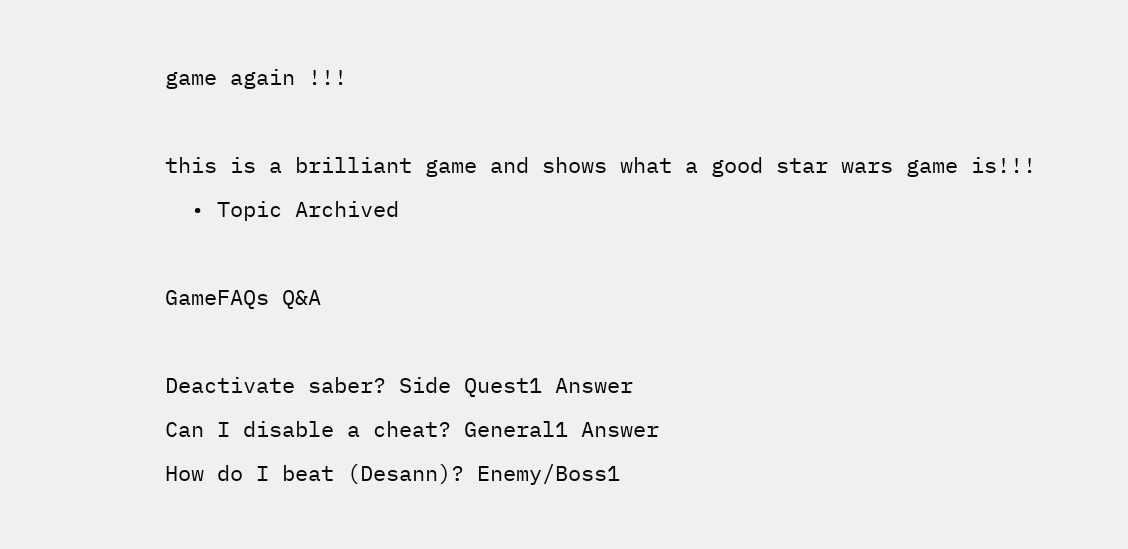game again !!!

this is a brilliant game and shows what a good star wars game is!!!
  • Topic Archived

GameFAQs Q&A

Deactivate saber? Side Quest1 Answer
Can I disable a cheat? General1 Answer
How do I beat (Desann)? Enemy/Boss1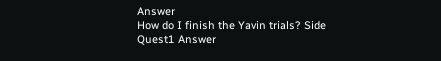Answer
How do I finish the Yavin trials? Side Quest1 Answer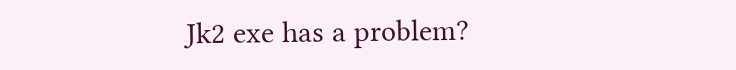Jk2 exe has a problem?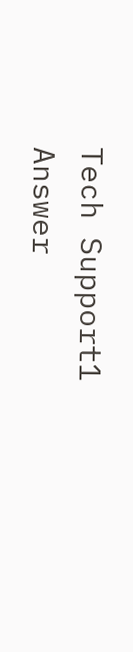Tech Support1 Answer